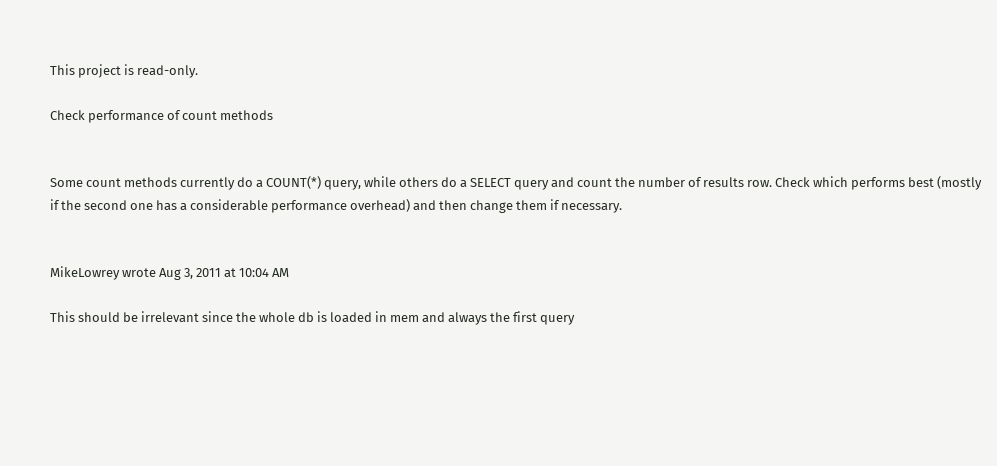This project is read-only.

Check performance of count methods


Some count methods currently do a COUNT(*) query, while others do a SELECT query and count the number of results row. Check which performs best (mostly if the second one has a considerable performance overhead) and then change them if necessary.


MikeLowrey wrote Aug 3, 2011 at 10:04 AM

This should be irrelevant since the whole db is loaded in mem and always the first query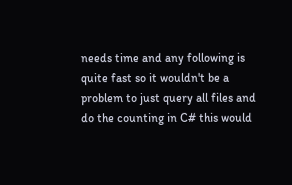needs time and any following is quite fast so it wouldn't be a problem to just query all files and do the counting in C# this would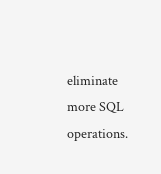eliminate more SQL operations.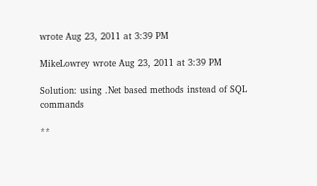wrote Aug 23, 2011 at 3:39 PM

MikeLowrey wrote Aug 23, 2011 at 3:39 PM

Solution: using .Net based methods instead of SQL commands

**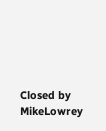Closed by MikeLowrey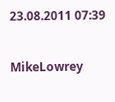23.08.2011 07:39

MikeLowrey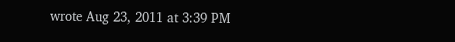wrote Aug 23, 2011 at 3:39 PM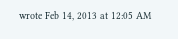wrote Feb 14, 2013 at 12:05 AM